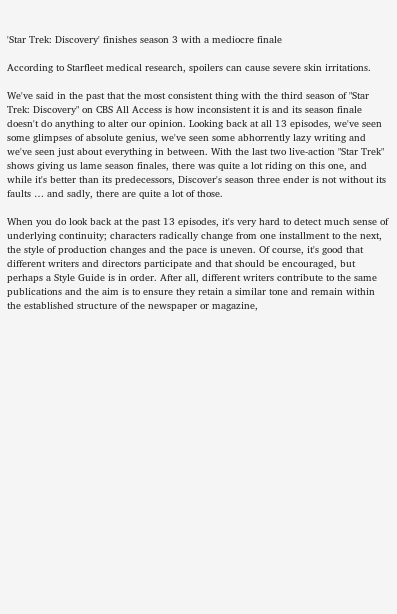'Star Trek: Discovery' finishes season 3 with a mediocre finale

According to Starfleet medical research, spoilers can cause severe skin irritations.

We've said in the past that the most consistent thing with the third season of "Star Trek: Discovery" on CBS All Access is how inconsistent it is and its season finale doesn't do anything to alter our opinion. Looking back at all 13 episodes, we've seen some glimpses of absolute genius, we've seen some abhorrently lazy writing and we've seen just about everything in between. With the last two live-action "Star Trek" shows giving us lame season finales, there was quite a lot riding on this one, and while it's better than its predecessors, Discover's season three ender is not without its faults … and sadly, there are quite a lot of those.

When you do look back at the past 13 episodes, it's very hard to detect much sense of underlying continuity; characters radically change from one installment to the next, the style of production changes and the pace is uneven. Of course, it's good that different writers and directors participate and that should be encouraged, but perhaps a Style Guide is in order. After all, different writers contribute to the same publications and the aim is to ensure they retain a similar tone and remain within the established structure of the newspaper or magazine,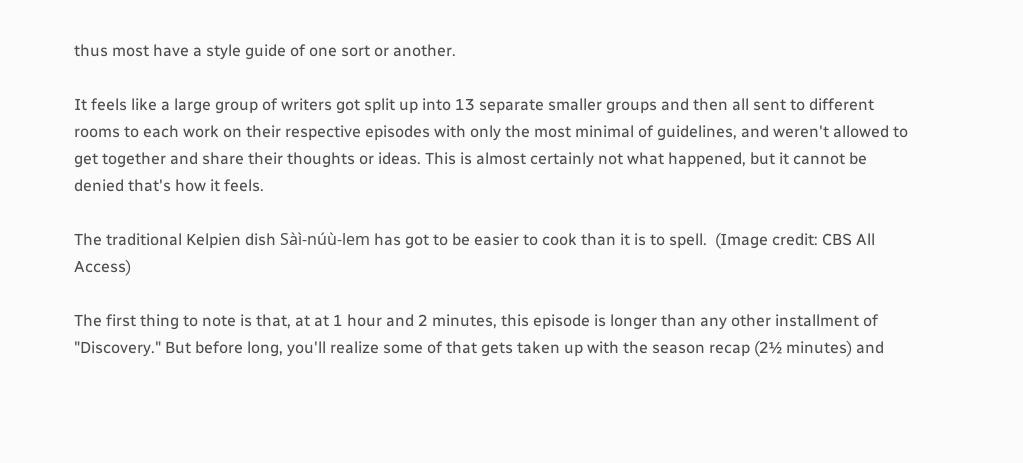thus most have a style guide of one sort or another.

It feels like a large group of writers got split up into 13 separate smaller groups and then all sent to different rooms to each work on their respective episodes with only the most minimal of guidelines, and weren't allowed to get together and share their thoughts or ideas. This is almost certainly not what happened, but it cannot be denied that's how it feels.

The traditional Kelpien dish Sàì-núù-lem has got to be easier to cook than it is to spell.  (Image credit: CBS All Access)

The first thing to note is that, at at 1 hour and 2 minutes, this episode is longer than any other installment of "Discovery." But before long, you'll realize some of that gets taken up with the season recap (2½ minutes) and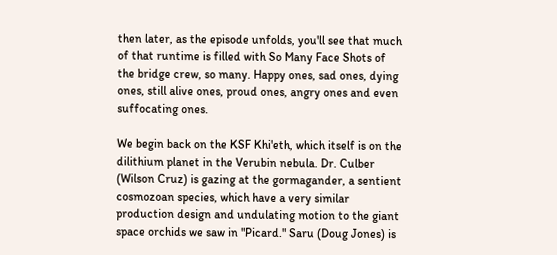then later, as the episode unfolds, you'll see that much of that runtime is filled with So Many Face Shots of the bridge crew, so many. Happy ones, sad ones, dying ones, still alive ones, proud ones, angry ones and even suffocating ones.

We begin back on the KSF Khi'eth, which itself is on the dilithium planet in the Verubin nebula. Dr. Culber (Wilson Cruz) is gazing at the gormagander, a sentient cosmozoan species, which have a very similar production design and undulating motion to the giant space orchids we saw in "Picard." Saru (Doug Jones) is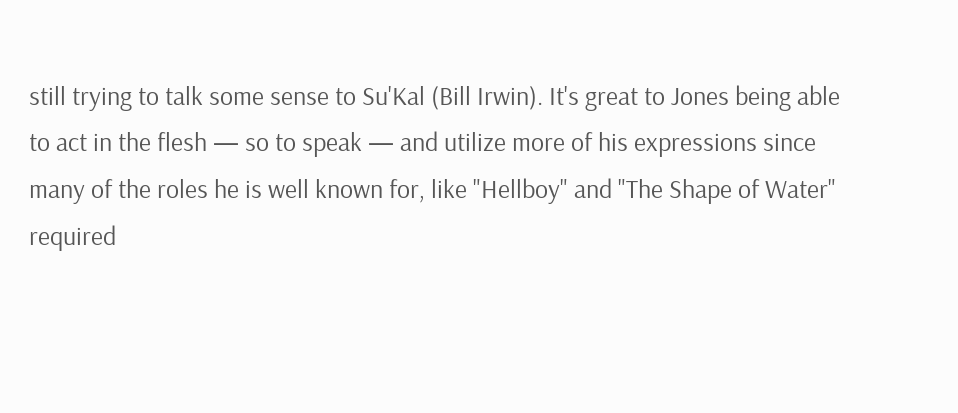still trying to talk some sense to Su'Kal (Bill Irwin). It's great to Jones being able to act in the flesh — so to speak — and utilize more of his expressions since many of the roles he is well known for, like "Hellboy" and "The Shape of Water" required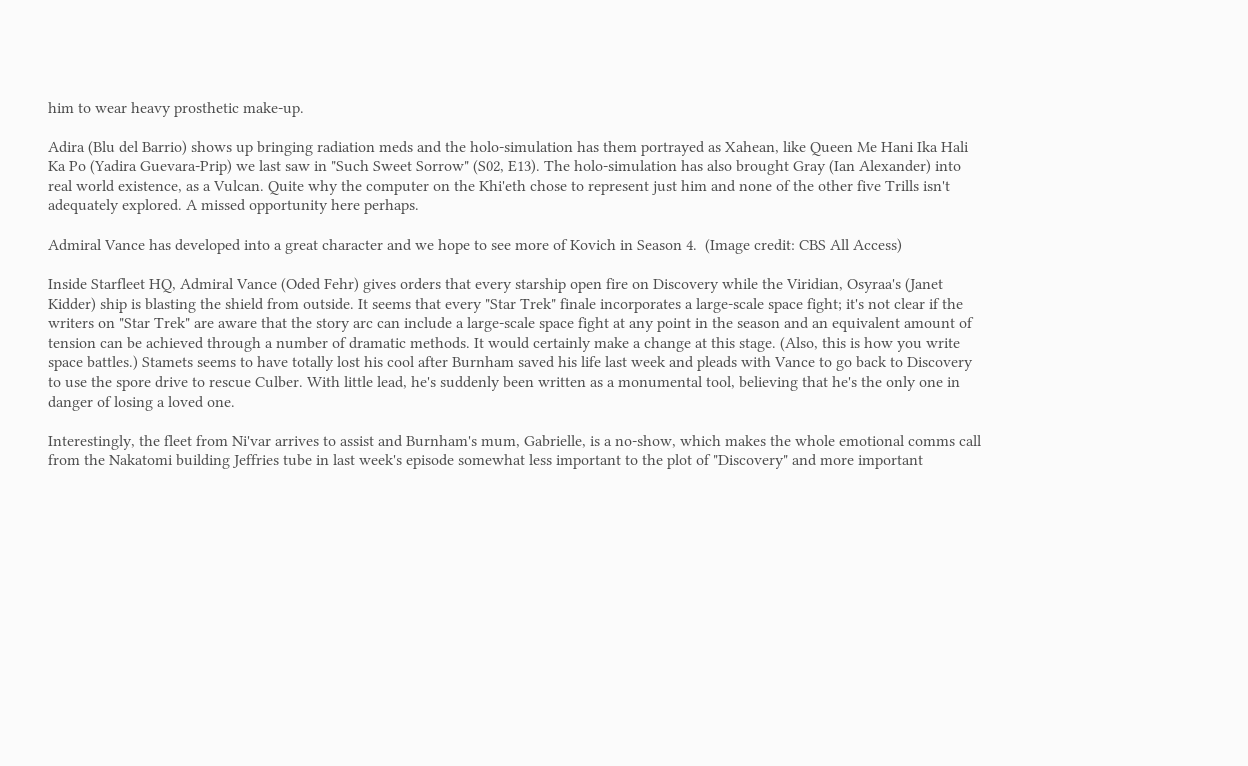him to wear heavy prosthetic make-up.

Adira (Blu del Barrio) shows up bringing radiation meds and the holo-simulation has them portrayed as Xahean, like Queen Me Hani Ika Hali Ka Po (Yadira Guevara-Prip) we last saw in "Such Sweet Sorrow" (S02, E13). The holo-simulation has also brought Gray (Ian Alexander) into real world existence, as a Vulcan. Quite why the computer on the Khi'eth chose to represent just him and none of the other five Trills isn't adequately explored. A missed opportunity here perhaps.

Admiral Vance has developed into a great character and we hope to see more of Kovich in Season 4.  (Image credit: CBS All Access)

Inside Starfleet HQ, Admiral Vance (Oded Fehr) gives orders that every starship open fire on Discovery while the Viridian, Osyraa's (Janet Kidder) ship is blasting the shield from outside. It seems that every "Star Trek" finale incorporates a large-scale space fight; it's not clear if the writers on "Star Trek" are aware that the story arc can include a large-scale space fight at any point in the season and an equivalent amount of tension can be achieved through a number of dramatic methods. It would certainly make a change at this stage. (Also, this is how you write space battles.) Stamets seems to have totally lost his cool after Burnham saved his life last week and pleads with Vance to go back to Discovery to use the spore drive to rescue Culber. With little lead, he's suddenly been written as a monumental tool, believing that he's the only one in danger of losing a loved one.

Interestingly, the fleet from Ni'var arrives to assist and Burnham's mum, Gabrielle, is a no-show, which makes the whole emotional comms call from the Nakatomi building Jeffries tube in last week's episode somewhat less important to the plot of "Discovery" and more important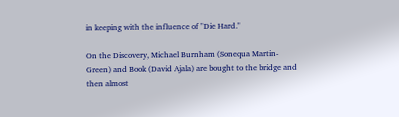in keeping with the influence of "Die Hard."

On the Discovery, Michael Burnham (Sonequa Martin-Green) and Book (David Ajala) are bought to the bridge and then almost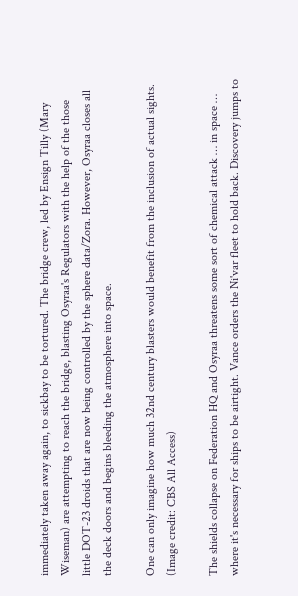immediately taken away again, to sickbay to be tortured. The bridge crew, led by Ensign Tilly (Mary Wiseman) are attempting to reach the bridge, blasting Osyraa's Regulators with the help of the those little DOT-23 droids that are now being controlled by the sphere data/Zora. However, Osyraa closes all the deck doors and begins bleeding the atmosphere into space.

One can only imagine how much 32nd century blasters would benefit from the inclusion of actual sights.  (Image credit: CBS All Access)

The shields collapse on Federation HQ and Osyraa threatens some sort of chemical attack … in space … where it's necessary for ships to be airtight. Vance orders the Ni'var fleet to hold back. Discovery jumps to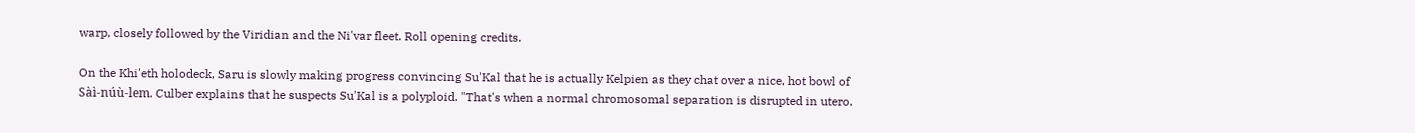warp, closely followed by the Viridian and the Ni'var fleet. Roll opening credits.

On the Khi'eth holodeck, Saru is slowly making progress convincing Su'Kal that he is actually Kelpien as they chat over a nice, hot bowl of Sàì-núù-lem. Culber explains that he suspects Su'Kal is a polyploid. "That's when a normal chromosomal separation is disrupted in utero.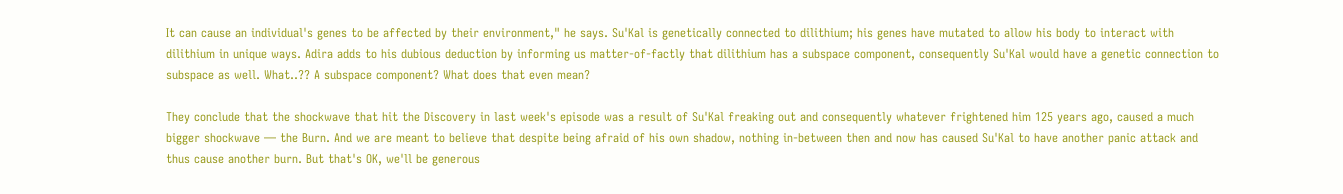It can cause an individual's genes to be affected by their environment," he says. Su'Kal is genetically connected to dilithium; his genes have mutated to allow his body to interact with dilithium in unique ways. Adira adds to his dubious deduction by informing us matter-of-factly that dilithium has a subspace component, consequently Su'Kal would have a genetic connection to subspace as well. What..?? A subspace component? What does that even mean?

They conclude that the shockwave that hit the Discovery in last week's episode was a result of Su'Kal freaking out and consequently whatever frightened him 125 years ago, caused a much bigger shockwave — the Burn. And we are meant to believe that despite being afraid of his own shadow, nothing in-between then and now has caused Su'Kal to have another panic attack and thus cause another burn. But that's OK, we'll be generous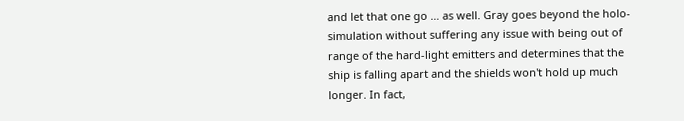and let that one go … as well. Gray goes beyond the holo-simulation without suffering any issue with being out of range of the hard-light emitters and determines that the ship is falling apart and the shields won't hold up much longer. In fact,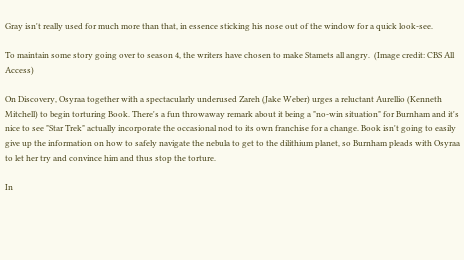Gray isn't really used for much more than that, in essence sticking his nose out of the window for a quick look-see.

To maintain some story going over to season 4, the writers have chosen to make Stamets all angry.  (Image credit: CBS All Access)

On Discovery, Osyraa together with a spectacularly underused Zareh (Jake Weber) urges a reluctant Aurellio (Kenneth Mitchell) to begin torturing Book. There's a fun throwaway remark about it being a "no-win situation" for Burnham and it's nice to see "Star Trek" actually incorporate the occasional nod to its own franchise for a change. Book isn't going to easily give up the information on how to safely navigate the nebula to get to the dilithium planet, so Burnham pleads with Osyraa to let her try and convince him and thus stop the torture.

In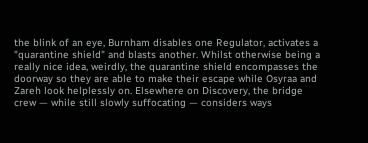the blink of an eye, Burnham disables one Regulator, activates a "quarantine shield" and blasts another. Whilst otherwise being a really nice idea, weirdly, the quarantine shield encompasses the doorway so they are able to make their escape while Osyraa and Zareh look helplessly on. Elsewhere on Discovery, the bridge crew — while still slowly suffocating — considers ways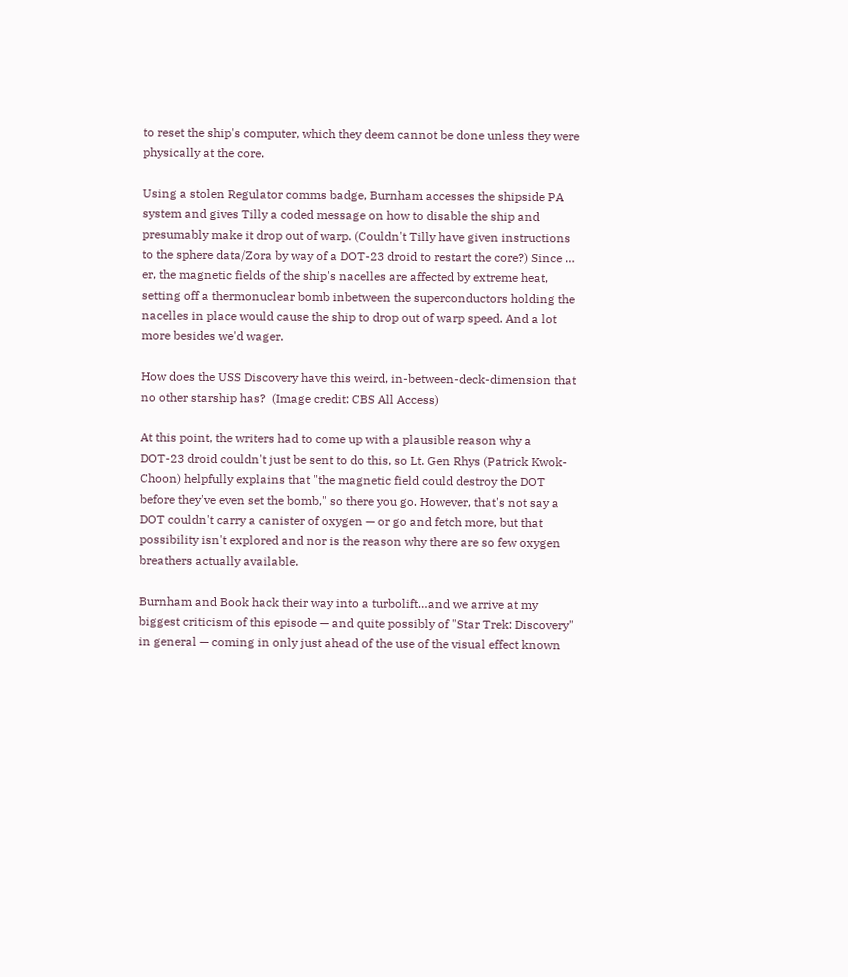to reset the ship's computer, which they deem cannot be done unless they were physically at the core.

Using a stolen Regulator comms badge, Burnham accesses the shipside PA system and gives Tilly a coded message on how to disable the ship and presumably make it drop out of warp. (Couldn't Tilly have given instructions to the sphere data/Zora by way of a DOT-23 droid to restart the core?) Since … er, the magnetic fields of the ship's nacelles are affected by extreme heat, setting off a thermonuclear bomb inbetween the superconductors holding the nacelles in place would cause the ship to drop out of warp speed. And a lot more besides we'd wager.

How does the USS Discovery have this weird, in-between-deck-dimension that no other starship has?  (Image credit: CBS All Access)

At this point, the writers had to come up with a plausible reason why a DOT-23 droid couldn't just be sent to do this, so Lt. Gen Rhys (Patrick Kwok-Choon) helpfully explains that "the magnetic field could destroy the DOT before they've even set the bomb," so there you go. However, that's not say a DOT couldn't carry a canister of oxygen — or go and fetch more, but that possibility isn't explored and nor is the reason why there are so few oxygen breathers actually available.

Burnham and Book hack their way into a turbolift…and we arrive at my biggest criticism of this episode — and quite possibly of "Star Trek: Discovery" in general — coming in only just ahead of the use of the visual effect known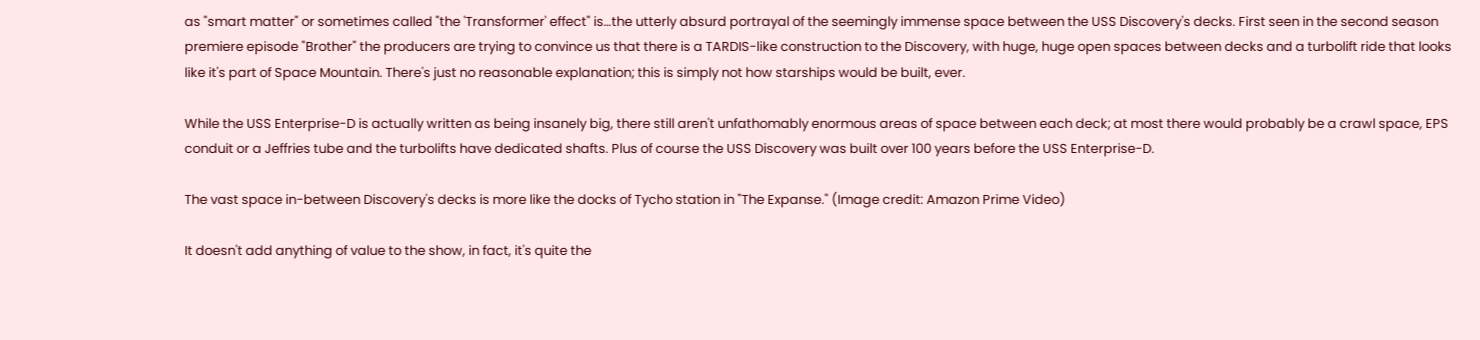as "smart matter" or sometimes called "the 'Transformer' effect" is…the utterly absurd portrayal of the seemingly immense space between the USS Discovery's decks. First seen in the second season premiere episode "Brother" the producers are trying to convince us that there is a TARDIS-like construction to the Discovery, with huge, huge open spaces between decks and a turbolift ride that looks like it's part of Space Mountain. There's just no reasonable explanation; this is simply not how starships would be built, ever.

While the USS Enterprise-D is actually written as being insanely big, there still aren't unfathomably enormous areas of space between each deck; at most there would probably be a crawl space, EPS conduit or a Jeffries tube and the turbolifts have dedicated shafts. Plus of course the USS Discovery was built over 100 years before the USS Enterprise-D.

The vast space in-between Discovery's decks is more like the docks of Tycho station in "The Expanse." (Image credit: Amazon Prime Video)

It doesn't add anything of value to the show, in fact, it's quite the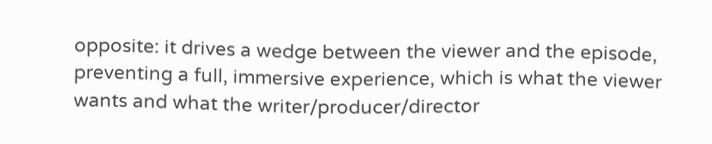opposite: it drives a wedge between the viewer and the episode, preventing a full, immersive experience, which is what the viewer wants and what the writer/producer/director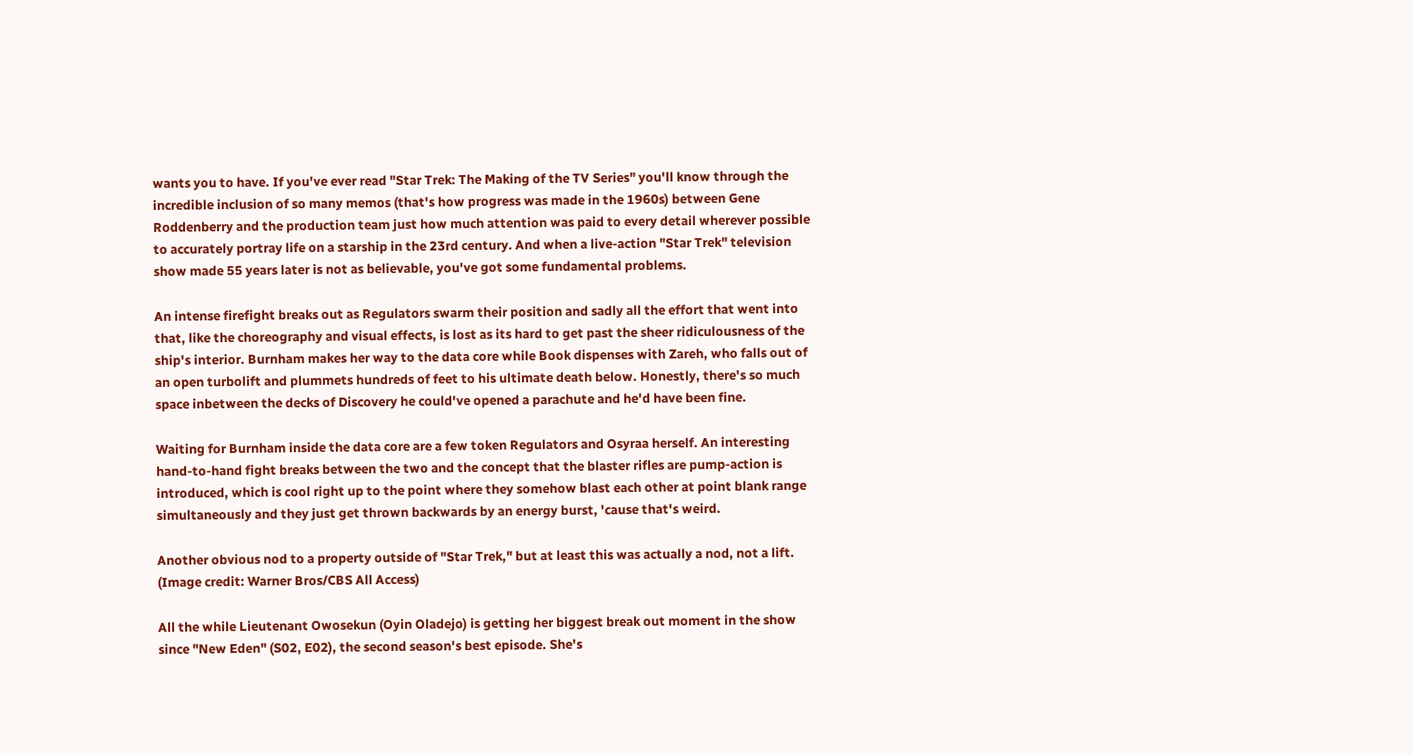wants you to have. If you've ever read "Star Trek: The Making of the TV Series" you'll know through the incredible inclusion of so many memos (that's how progress was made in the 1960s) between Gene Roddenberry and the production team just how much attention was paid to every detail wherever possible to accurately portray life on a starship in the 23rd century. And when a live-action "Star Trek" television show made 55 years later is not as believable, you've got some fundamental problems.

An intense firefight breaks out as Regulators swarm their position and sadly all the effort that went into that, like the choreography and visual effects, is lost as its hard to get past the sheer ridiculousness of the ship's interior. Burnham makes her way to the data core while Book dispenses with Zareh, who falls out of an open turbolift and plummets hundreds of feet to his ultimate death below. Honestly, there's so much space inbetween the decks of Discovery he could've opened a parachute and he'd have been fine.

Waiting for Burnham inside the data core are a few token Regulators and Osyraa herself. An interesting hand-to-hand fight breaks between the two and the concept that the blaster rifles are pump-action is introduced, which is cool right up to the point where they somehow blast each other at point blank range simultaneously and they just get thrown backwards by an energy burst, 'cause that's weird.

Another obvious nod to a property outside of "Star Trek," but at least this was actually a nod, not a lift. (Image credit: Warner Bros/CBS All Access)

All the while Lieutenant Owosekun (Oyin Oladejo) is getting her biggest break out moment in the show since "New Eden" (S02, E02), the second season's best episode. She's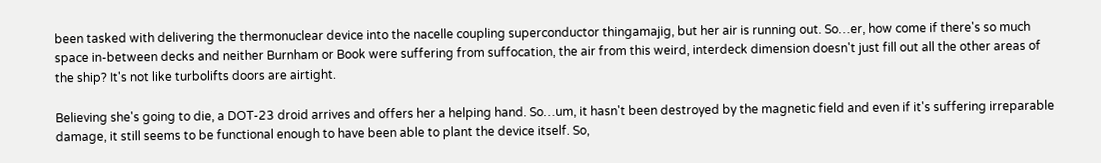been tasked with delivering the thermonuclear device into the nacelle coupling superconductor thingamajig, but her air is running out. So…er, how come if there's so much space in-between decks and neither Burnham or Book were suffering from suffocation, the air from this weird, interdeck dimension doesn't just fill out all the other areas of the ship? It's not like turbolifts doors are airtight.

Believing she's going to die, a DOT-23 droid arrives and offers her a helping hand. So…um, it hasn't been destroyed by the magnetic field and even if it's suffering irreparable damage, it still seems to be functional enough to have been able to plant the device itself. So,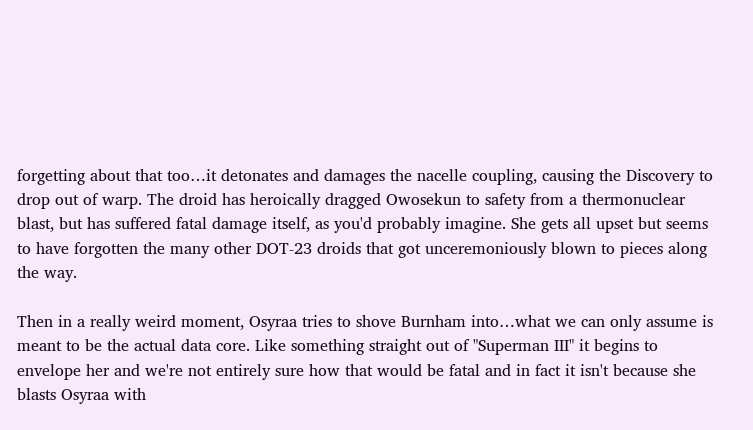forgetting about that too…it detonates and damages the nacelle coupling, causing the Discovery to drop out of warp. The droid has heroically dragged Owosekun to safety from a thermonuclear blast, but has suffered fatal damage itself, as you'd probably imagine. She gets all upset but seems to have forgotten the many other DOT-23 droids that got unceremoniously blown to pieces along the way.

Then in a really weird moment, Osyraa tries to shove Burnham into…what we can only assume is meant to be the actual data core. Like something straight out of "Superman III" it begins to envelope her and we're not entirely sure how that would be fatal and in fact it isn't because she blasts Osyraa with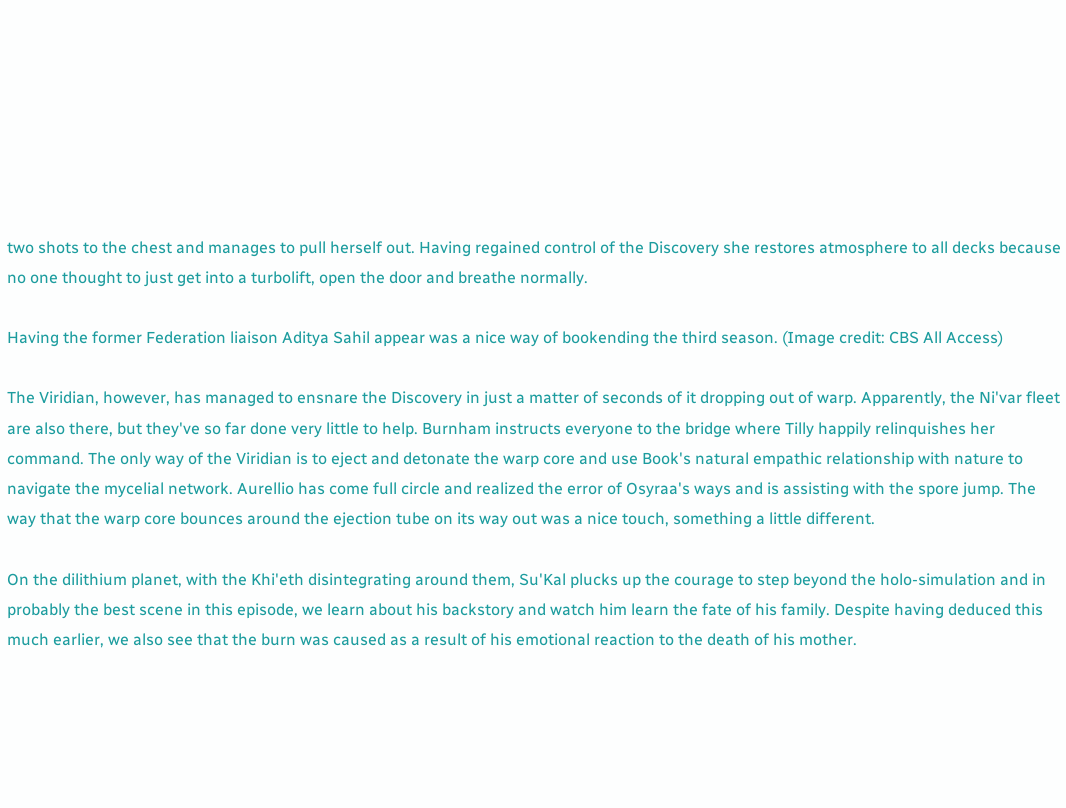two shots to the chest and manages to pull herself out. Having regained control of the Discovery she restores atmosphere to all decks because no one thought to just get into a turbolift, open the door and breathe normally.

Having the former Federation liaison Aditya Sahil appear was a nice way of bookending the third season. (Image credit: CBS All Access)

The Viridian, however, has managed to ensnare the Discovery in just a matter of seconds of it dropping out of warp. Apparently, the Ni'var fleet are also there, but they've so far done very little to help. Burnham instructs everyone to the bridge where Tilly happily relinquishes her command. The only way of the Viridian is to eject and detonate the warp core and use Book's natural empathic relationship with nature to navigate the mycelial network. Aurellio has come full circle and realized the error of Osyraa's ways and is assisting with the spore jump. The way that the warp core bounces around the ejection tube on its way out was a nice touch, something a little different.

On the dilithium planet, with the Khi'eth disintegrating around them, Su'Kal plucks up the courage to step beyond the holo-simulation and in probably the best scene in this episode, we learn about his backstory and watch him learn the fate of his family. Despite having deduced this much earlier, we also see that the burn was caused as a result of his emotional reaction to the death of his mother.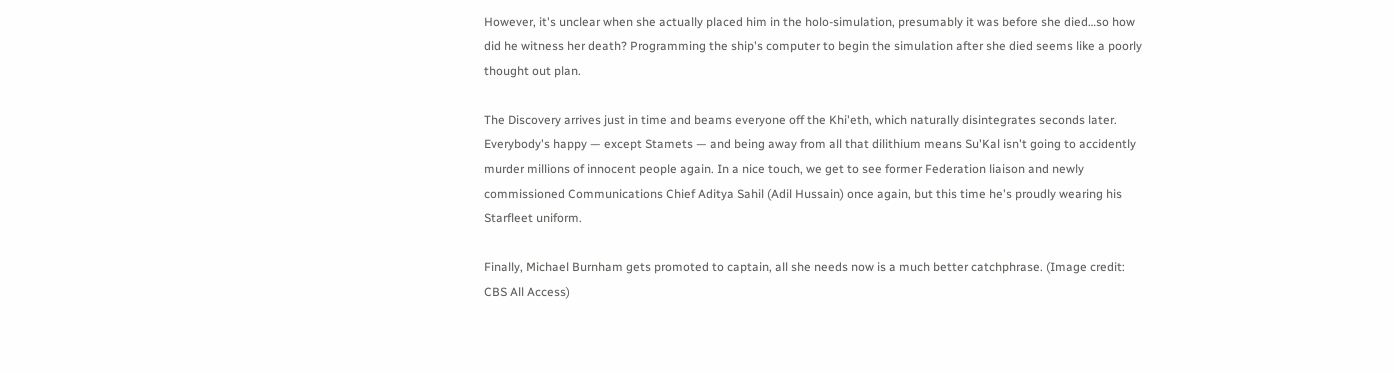However, it's unclear when she actually placed him in the holo-simulation, presumably it was before she died…so how did he witness her death? Programming the ship's computer to begin the simulation after she died seems like a poorly thought out plan.

The Discovery arrives just in time and beams everyone off the Khi'eth, which naturally disintegrates seconds later. Everybody's happy — except Stamets — and being away from all that dilithium means Su'Kal isn't going to accidently murder millions of innocent people again. In a nice touch, we get to see former Federation liaison and newly commissioned Communications Chief Aditya Sahil (Adil Hussain) once again, but this time he's proudly wearing his Starfleet uniform.

Finally, Michael Burnham gets promoted to captain, all she needs now is a much better catchphrase. (Image credit: CBS All Access)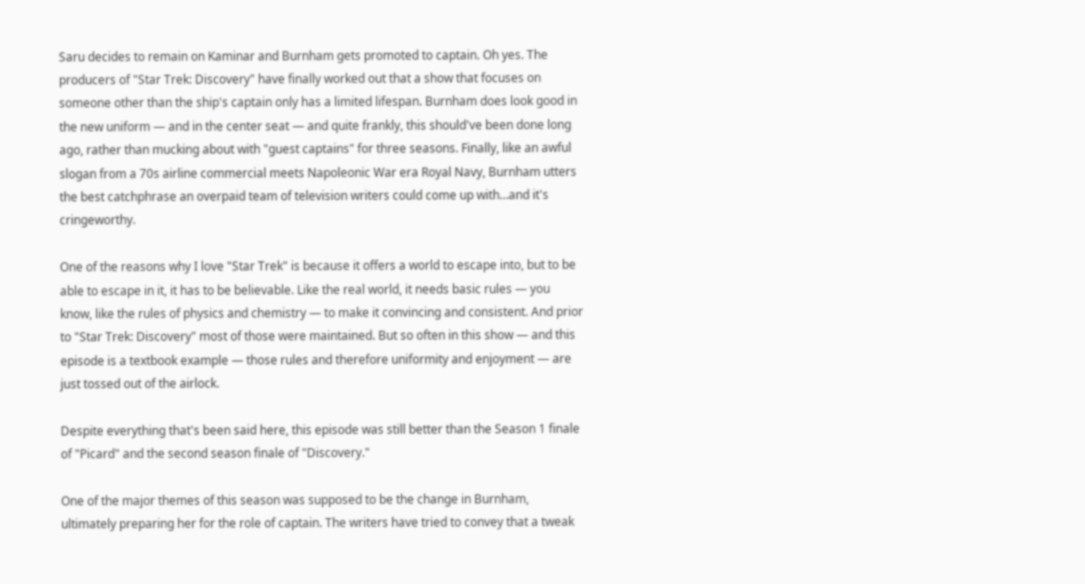Saru decides to remain on Kaminar and Burnham gets promoted to captain. Oh yes. The producers of "Star Trek: Discovery" have finally worked out that a show that focuses on someone other than the ship's captain only has a limited lifespan. Burnham does look good in the new uniform — and in the center seat — and quite frankly, this should've been done long ago, rather than mucking about with "guest captains" for three seasons. Finally, like an awful slogan from a 70s airline commercial meets Napoleonic War era Royal Navy, Burnham utters the best catchphrase an overpaid team of television writers could come up with…and it's cringeworthy.

One of the reasons why I love "Star Trek" is because it offers a world to escape into, but to be able to escape in it, it has to be believable. Like the real world, it needs basic rules — you know, like the rules of physics and chemistry — to make it convincing and consistent. And prior to "Star Trek: Discovery" most of those were maintained. But so often in this show — and this episode is a textbook example — those rules and therefore uniformity and enjoyment — are just tossed out of the airlock.

Despite everything that's been said here, this episode was still better than the Season 1 finale of "Picard" and the second season finale of "Discovery."

One of the major themes of this season was supposed to be the change in Burnham, ultimately preparing her for the role of captain. The writers have tried to convey that a tweak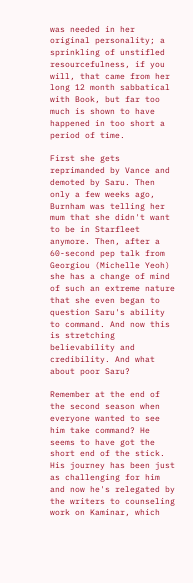was needed in her original personality; a sprinkling of unstifled resourcefulness, if you will, that came from her long 12 month sabbatical with Book, but far too much is shown to have happened in too short a period of time.

First she gets reprimanded by Vance and demoted by Saru. Then only a few weeks ago, Burnham was telling her mum that she didn't want to be in Starfleet anymore. Then, after a 60-second pep talk from Georgiou (Michelle Yeoh) she has a change of mind of such an extreme nature that she even began to question Saru's ability to command. And now this is stretching believability and credibility. And what about poor Saru?

Remember at the end of the second season when everyone wanted to see him take command? He seems to have got the short end of the stick. His journey has been just as challenging for him and now he's relegated by the writers to counseling work on Kaminar, which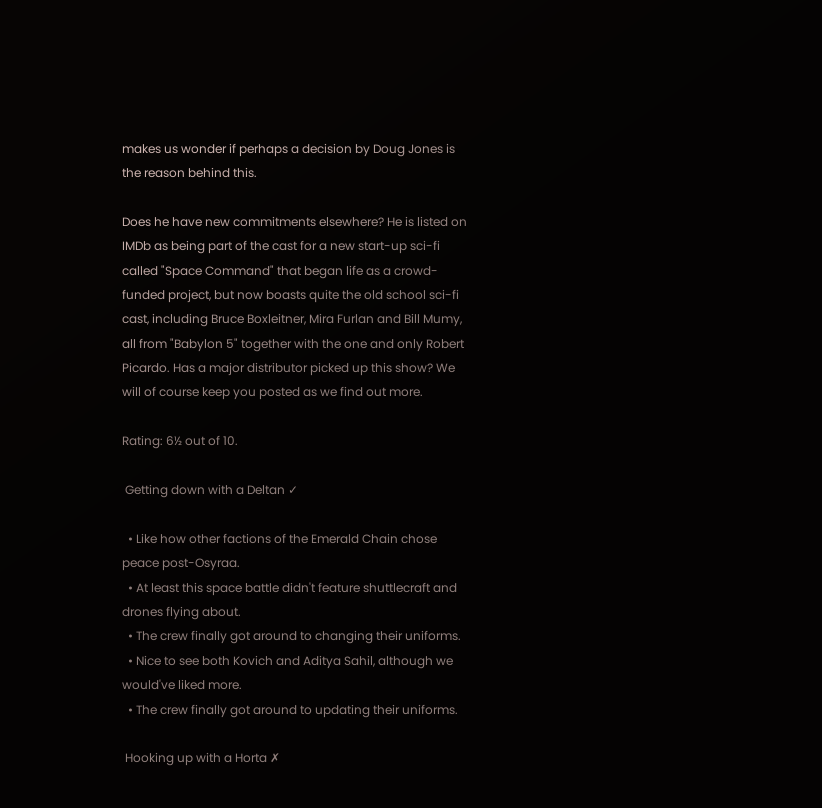makes us wonder if perhaps a decision by Doug Jones is the reason behind this.

Does he have new commitments elsewhere? He is listed on IMDb as being part of the cast for a new start-up sci-fi called "Space Command" that began life as a crowd-funded project, but now boasts quite the old school sci-fi cast, including Bruce Boxleitner, Mira Furlan and Bill Mumy, all from "Babylon 5" together with the one and only Robert Picardo. Has a major distributor picked up this show? We will of course keep you posted as we find out more.

Rating: 6½ out of 10.

 Getting down with a Deltan ✓

  • Like how other factions of the Emerald Chain chose peace post-Osyraa.
  • At least this space battle didn't feature shuttlecraft and drones flying about.
  • The crew finally got around to changing their uniforms.
  • Nice to see both Kovich and Aditya Sahil, although we would've liked more.
  • The crew finally got around to updating their uniforms.

 Hooking up with a Horta ✗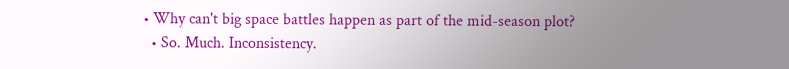• Why can't big space battles happen as part of the mid-season plot?
  • So. Much. Inconsistency.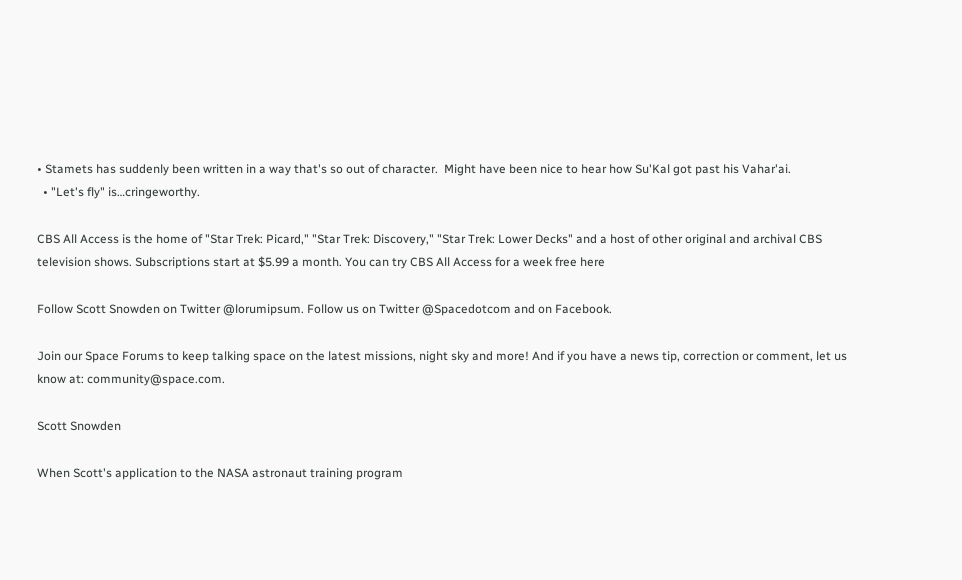• Stamets has suddenly been written in a way that's so out of character.  Might have been nice to hear how Su'Kal got past his Vahar'ai.
  • "Let's fly" is…cringeworthy.

CBS All Access is the home of "Star Trek: Picard," "Star Trek: Discovery," "Star Trek: Lower Decks" and a host of other original and archival CBS television shows. Subscriptions start at $5.99 a month. You can try CBS All Access for a week free here

Follow Scott Snowden on Twitter @lorumipsum. Follow us on Twitter @Spacedotcom and on Facebook.

Join our Space Forums to keep talking space on the latest missions, night sky and more! And if you have a news tip, correction or comment, let us know at: community@space.com.

Scott Snowden

When Scott's application to the NASA astronaut training program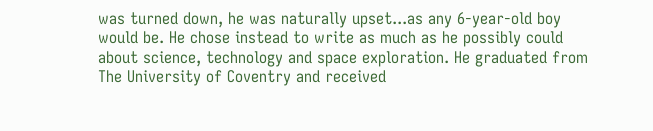was turned down, he was naturally upset...as any 6-year-old boy would be. He chose instead to write as much as he possibly could about science, technology and space exploration. He graduated from The University of Coventry and received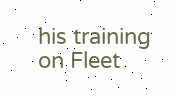his training on Fleet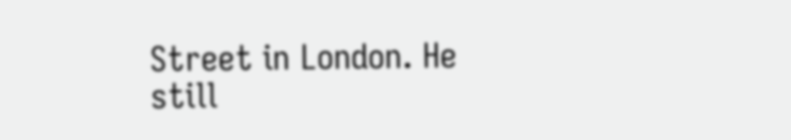Street in London. He still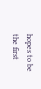hopes to be the first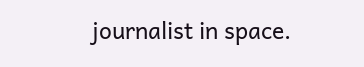journalist in space.